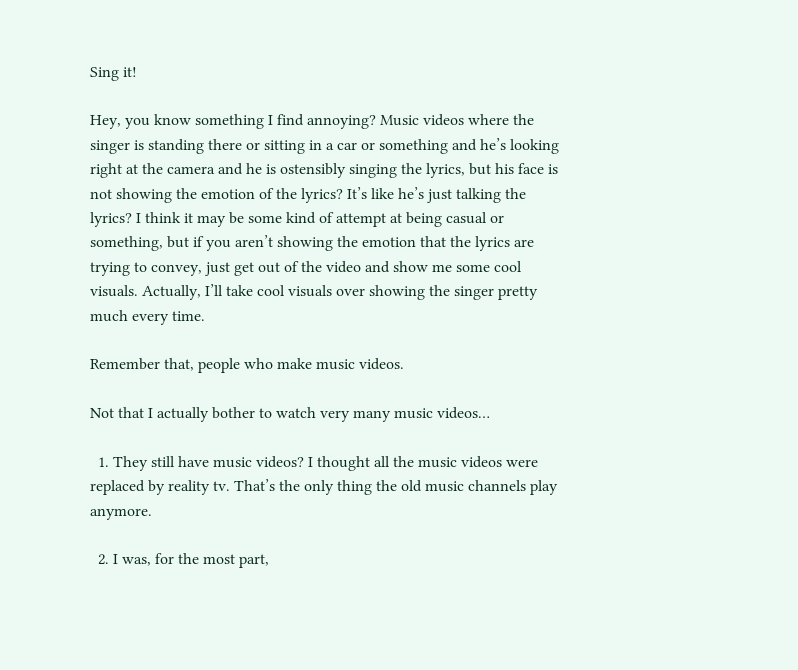Sing it!

Hey, you know something I find annoying? Music videos where the singer is standing there or sitting in a car or something and he’s looking right at the camera and he is ostensibly singing the lyrics, but his face is not showing the emotion of the lyrics? It’s like he’s just talking the lyrics? I think it may be some kind of attempt at being casual or something, but if you aren’t showing the emotion that the lyrics are trying to convey, just get out of the video and show me some cool visuals. Actually, I’ll take cool visuals over showing the singer pretty much every time.

Remember that, people who make music videos.

Not that I actually bother to watch very many music videos…

  1. They still have music videos? I thought all the music videos were replaced by reality tv. That’s the only thing the old music channels play anymore.

  2. I was, for the most part,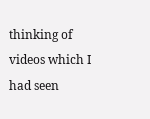thinking of videos which I had seen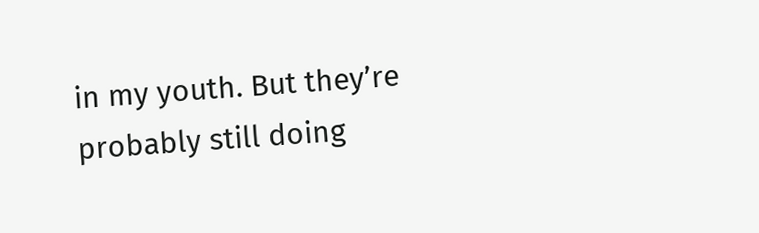in my youth. But they’re probably still doing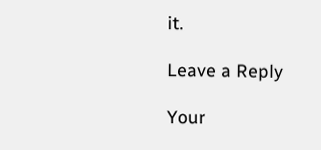it.

Leave a Reply

Your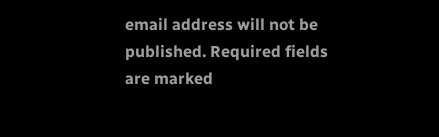email address will not be published. Required fields are marked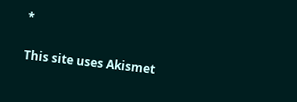*

This site uses Akismet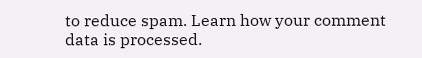to reduce spam. Learn how your comment data is processed.